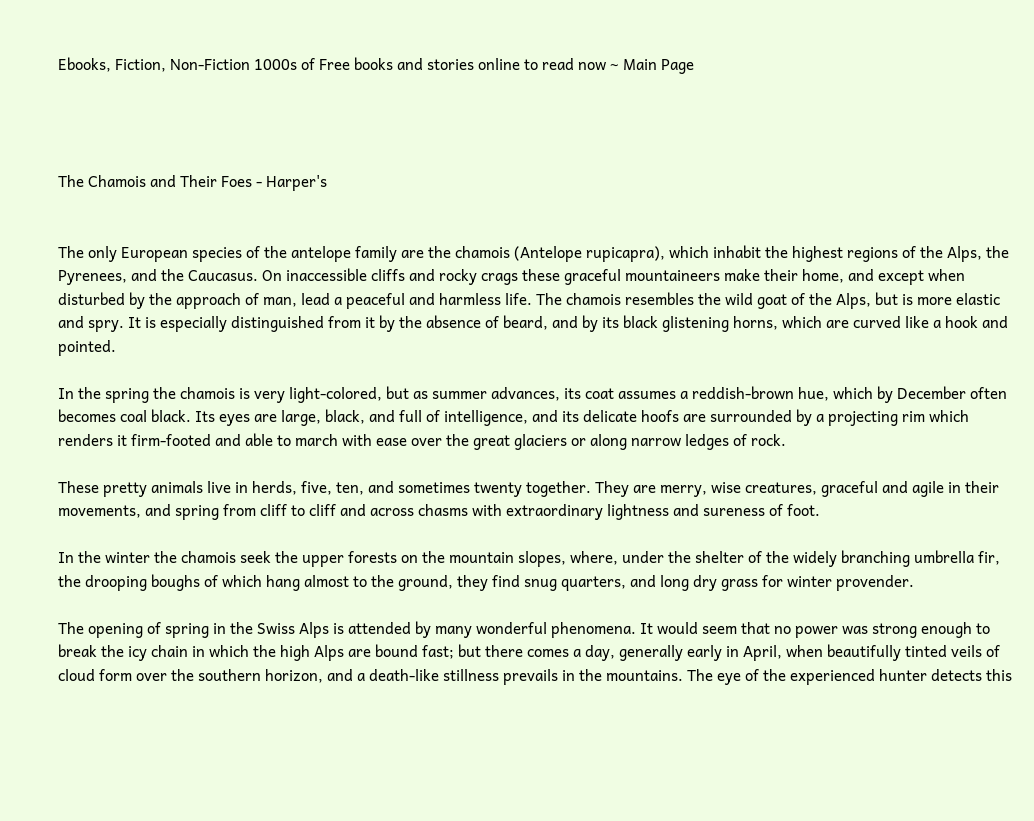Ebooks, Fiction, Non-Fiction 1000s of Free books and stories online to read now ~ Main Page




The Chamois and Their Foes - Harper's


The only European species of the antelope family are the chamois (Antelope rupicapra), which inhabit the highest regions of the Alps, the Pyrenees, and the Caucasus. On inaccessible cliffs and rocky crags these graceful mountaineers make their home, and except when disturbed by the approach of man, lead a peaceful and harmless life. The chamois resembles the wild goat of the Alps, but is more elastic and spry. It is especially distinguished from it by the absence of beard, and by its black glistening horns, which are curved like a hook and pointed.

In the spring the chamois is very light-colored, but as summer advances, its coat assumes a reddish-brown hue, which by December often becomes coal black. Its eyes are large, black, and full of intelligence, and its delicate hoofs are surrounded by a projecting rim which renders it firm-footed and able to march with ease over the great glaciers or along narrow ledges of rock.

These pretty animals live in herds, five, ten, and sometimes twenty together. They are merry, wise creatures, graceful and agile in their movements, and spring from cliff to cliff and across chasms with extraordinary lightness and sureness of foot.

In the winter the chamois seek the upper forests on the mountain slopes, where, under the shelter of the widely branching umbrella fir, the drooping boughs of which hang almost to the ground, they find snug quarters, and long dry grass for winter provender.

The opening of spring in the Swiss Alps is attended by many wonderful phenomena. It would seem that no power was strong enough to break the icy chain in which the high Alps are bound fast; but there comes a day, generally early in April, when beautifully tinted veils of cloud form over the southern horizon, and a death-like stillness prevails in the mountains. The eye of the experienced hunter detects this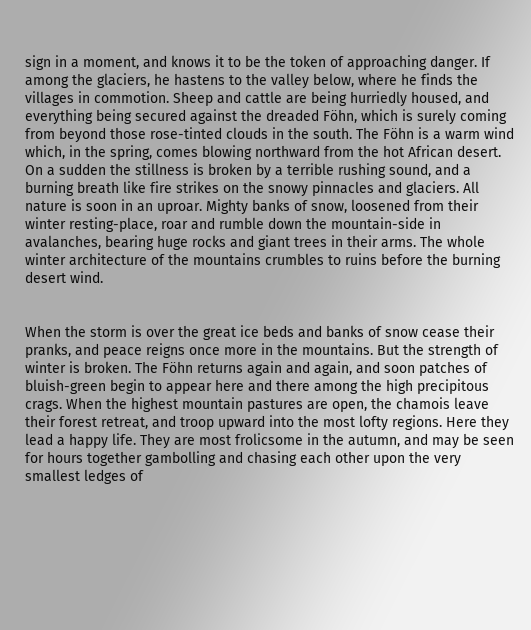sign in a moment, and knows it to be the token of approaching danger. If among the glaciers, he hastens to the valley below, where he finds the villages in commotion. Sheep and cattle are being hurriedly housed, and everything being secured against the dreaded Föhn, which is surely coming from beyond those rose-tinted clouds in the south. The Föhn is a warm wind which, in the spring, comes blowing northward from the hot African desert. On a sudden the stillness is broken by a terrible rushing sound, and a burning breath like fire strikes on the snowy pinnacles and glaciers. All nature is soon in an uproar. Mighty banks of snow, loosened from their winter resting-place, roar and rumble down the mountain-side in avalanches, bearing huge rocks and giant trees in their arms. The whole winter architecture of the mountains crumbles to ruins before the burning desert wind.


When the storm is over the great ice beds and banks of snow cease their pranks, and peace reigns once more in the mountains. But the strength of winter is broken. The Föhn returns again and again, and soon patches of bluish-green begin to appear here and there among the high precipitous crags. When the highest mountain pastures are open, the chamois leave their forest retreat, and troop upward into the most lofty regions. Here they lead a happy life. They are most frolicsome in the autumn, and may be seen for hours together gambolling and chasing each other upon the very smallest ledges of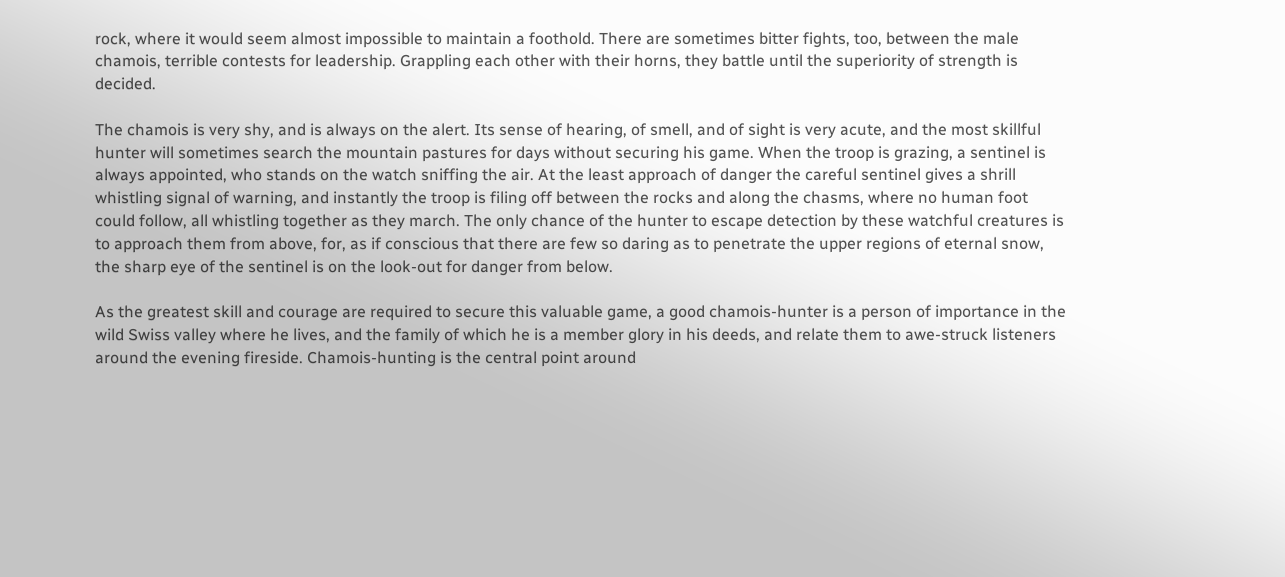rock, where it would seem almost impossible to maintain a foothold. There are sometimes bitter fights, too, between the male chamois, terrible contests for leadership. Grappling each other with their horns, they battle until the superiority of strength is decided.

The chamois is very shy, and is always on the alert. Its sense of hearing, of smell, and of sight is very acute, and the most skillful hunter will sometimes search the mountain pastures for days without securing his game. When the troop is grazing, a sentinel is always appointed, who stands on the watch sniffing the air. At the least approach of danger the careful sentinel gives a shrill whistling signal of warning, and instantly the troop is filing off between the rocks and along the chasms, where no human foot could follow, all whistling together as they march. The only chance of the hunter to escape detection by these watchful creatures is to approach them from above, for, as if conscious that there are few so daring as to penetrate the upper regions of eternal snow, the sharp eye of the sentinel is on the look-out for danger from below.

As the greatest skill and courage are required to secure this valuable game, a good chamois-hunter is a person of importance in the wild Swiss valley where he lives, and the family of which he is a member glory in his deeds, and relate them to awe-struck listeners around the evening fireside. Chamois-hunting is the central point around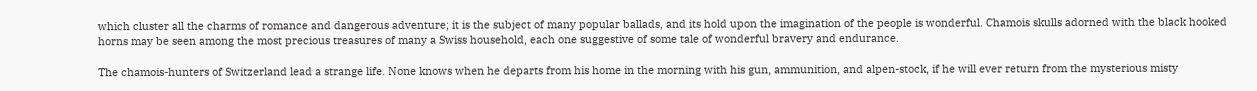which cluster all the charms of romance and dangerous adventure; it is the subject of many popular ballads, and its hold upon the imagination of the people is wonderful. Chamois skulls adorned with the black hooked horns may be seen among the most precious treasures of many a Swiss household, each one suggestive of some tale of wonderful bravery and endurance.

The chamois-hunters of Switzerland lead a strange life. None knows when he departs from his home in the morning with his gun, ammunition, and alpen-stock, if he will ever return from the mysterious misty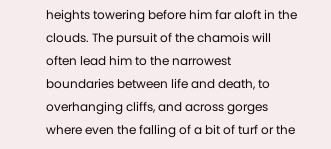heights towering before him far aloft in the clouds. The pursuit of the chamois will often lead him to the narrowest boundaries between life and death, to overhanging cliffs, and across gorges where even the falling of a bit of turf or the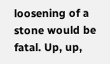loosening of a stone would be fatal. Up, up,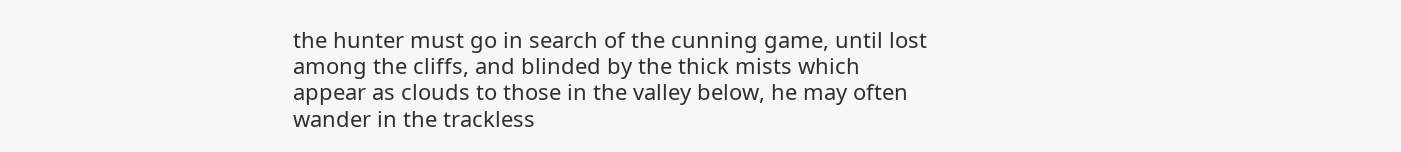the hunter must go in search of the cunning game, until lost among the cliffs, and blinded by the thick mists which appear as clouds to those in the valley below, he may often wander in the trackless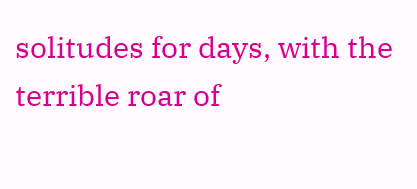solitudes for days, with the terrible roar of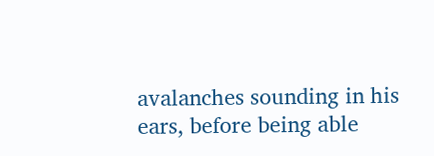avalanches sounding in his ears, before being able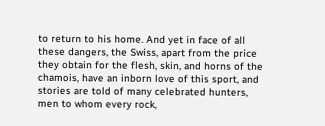to return to his home. And yet in face of all these dangers, the Swiss, apart from the price they obtain for the flesh, skin, and horns of the chamois, have an inborn love of this sport, and stories are told of many celebrated hunters, men to whom every rock,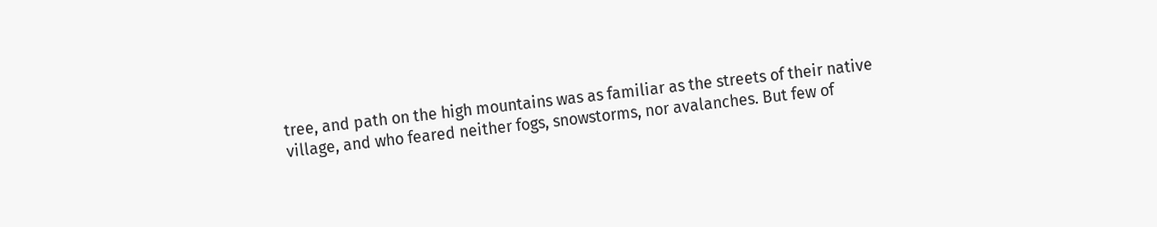tree, and path on the high mountains was as familiar as the streets of their native village, and who feared neither fogs, snowstorms, nor avalanches. But few of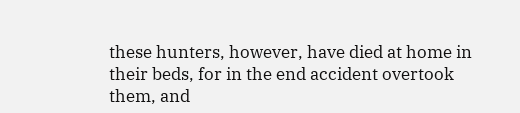these hunters, however, have died at home in their beds, for in the end accident overtook them, and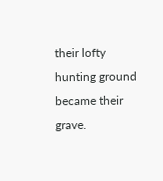their lofty hunting ground became their grave.